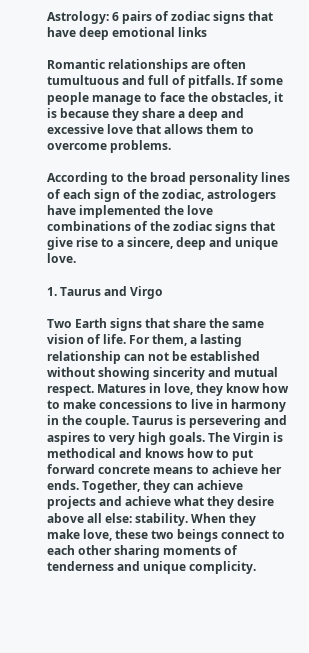Astrology: 6 pairs of zodiac signs that have deep emotional links

Romantic relationships are often tumultuous and full of pitfalls. If some people manage to face the obstacles, it is because they share a deep and excessive love that allows them to overcome problems.

According to the broad personality lines of each sign of the zodiac, astrologers have implemented the love combinations of the zodiac signs that give rise to a sincere, deep and unique love.

1. Taurus and Virgo

Two Earth signs that share the same vision of life. For them, a lasting relationship can not be established without showing sincerity and mutual respect. Matures in love, they know how to make concessions to live in harmony in the couple. Taurus is persevering and aspires to very high goals. The Virgin is methodical and knows how to put forward concrete means to achieve her ends. Together, they can achieve projects and achieve what they desire above all else: stability. When they make love, these two beings connect to each other sharing moments of tenderness and unique complicity.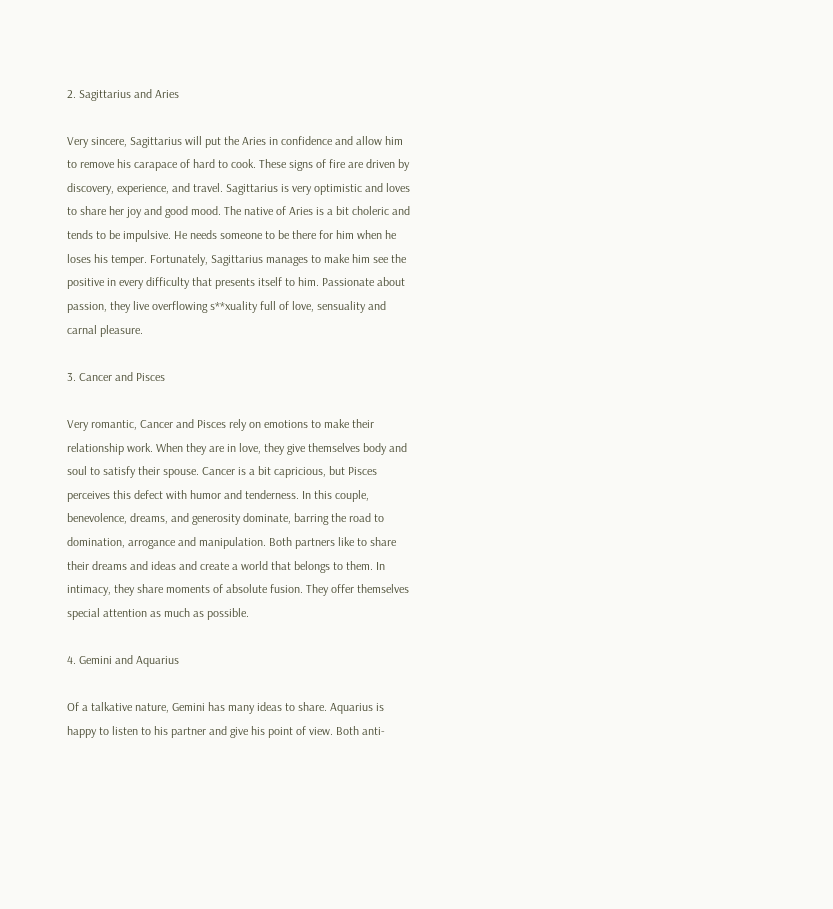2. Sagittarius and Aries

Very sincere, Sagittarius will put the Aries in confidence and allow him to remove his carapace of hard to cook. These signs of fire are driven by discovery, experience, and travel. Sagittarius is very optimistic and loves to share her joy and good mood. The native of Aries is a bit choleric and tends to be impulsive. He needs someone to be there for him when he loses his temper. Fortunately, Sagittarius manages to make him see the positive in every difficulty that presents itself to him. Passionate about passion, they live overflowing s**xuality full of love, sensuality and carnal pleasure.

3. Cancer and Pisces

Very romantic, Cancer and Pisces rely on emotions to make their relationship work. When they are in love, they give themselves body and soul to satisfy their spouse. Cancer is a bit capricious, but Pisces perceives this defect with humor and tenderness. In this couple, benevolence, dreams, and generosity dominate, barring the road to domination, arrogance and manipulation. Both partners like to share their dreams and ideas and create a world that belongs to them. In intimacy, they share moments of absolute fusion. They offer themselves special attention as much as possible.

4. Gemini and Aquarius

Of a talkative nature, Gemini has many ideas to share. Aquarius is happy to listen to his partner and give his point of view. Both anti-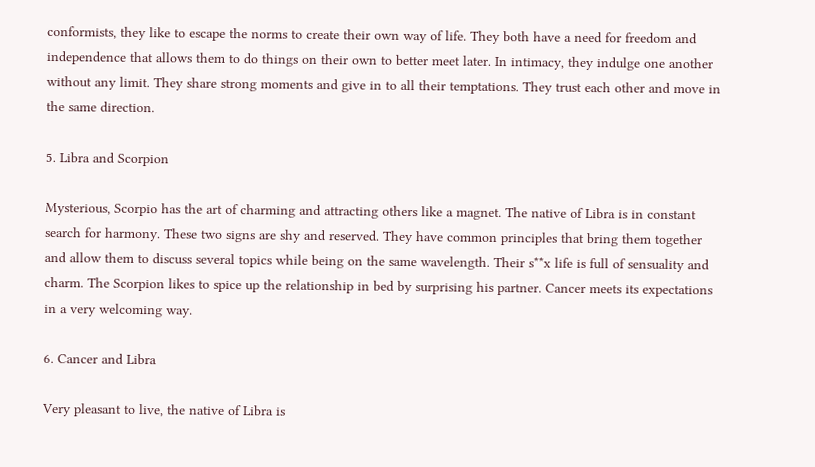conformists, they like to escape the norms to create their own way of life. They both have a need for freedom and independence that allows them to do things on their own to better meet later. In intimacy, they indulge one another without any limit. They share strong moments and give in to all their temptations. They trust each other and move in the same direction.

5. Libra and Scorpion

Mysterious, Scorpio has the art of charming and attracting others like a magnet. The native of Libra is in constant search for harmony. These two signs are shy and reserved. They have common principles that bring them together and allow them to discuss several topics while being on the same wavelength. Their s**x life is full of sensuality and charm. The Scorpion likes to spice up the relationship in bed by surprising his partner. Cancer meets its expectations in a very welcoming way.

6. Cancer and Libra

Very pleasant to live, the native of Libra is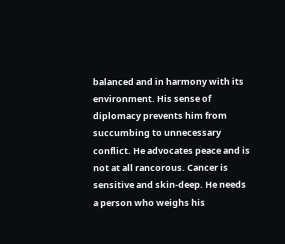balanced and in harmony with its environment. His sense of diplomacy prevents him from succumbing to unnecessary conflict. He advocates peace and is not at all rancorous. Cancer is sensitive and skin-deep. He needs a person who weighs his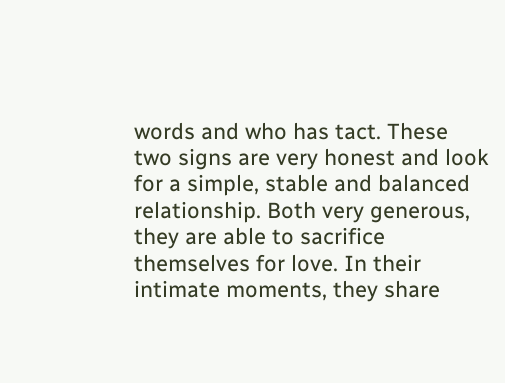words and who has tact. These two signs are very honest and look for a simple, stable and balanced relationship. Both very generous, they are able to sacrifice themselves for love. In their intimate moments, they share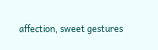affection, sweet gestures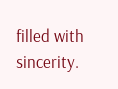filled with sincerity.